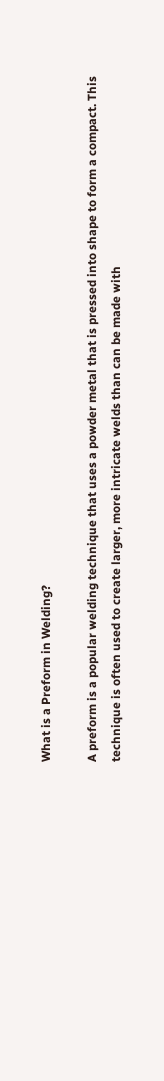What is a Preform in Welding?

A preform is a popular welding technique that uses a powder metal that is pressed into shape to form a compact. This technique is often used to create larger, more intricate welds than can be made with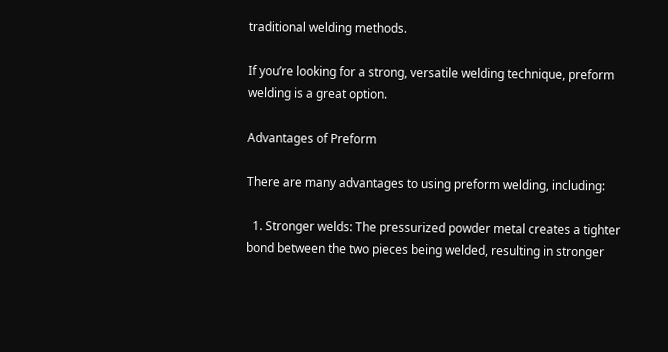traditional welding methods.

If you’re looking for a strong, versatile welding technique, preform welding is a great option.

Advantages of Preform

There are many advantages to using preform welding, including:

  1. Stronger welds: The pressurized powder metal creates a tighter bond between the two pieces being welded, resulting in stronger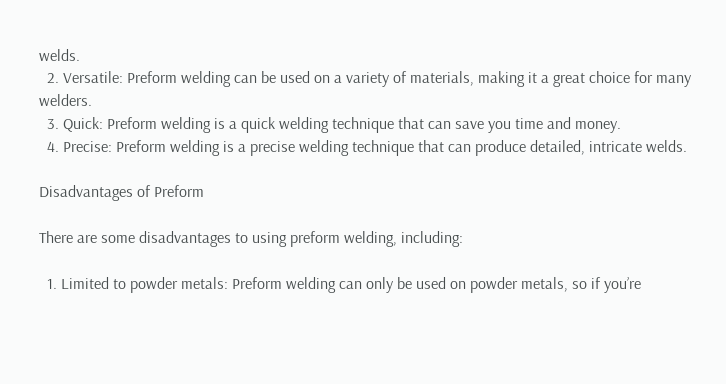welds.
  2. Versatile: Preform welding can be used on a variety of materials, making it a great choice for many welders.
  3. Quick: Preform welding is a quick welding technique that can save you time and money.
  4. Precise: Preform welding is a precise welding technique that can produce detailed, intricate welds.

Disadvantages of Preform

There are some disadvantages to using preform welding, including:

  1. Limited to powder metals: Preform welding can only be used on powder metals, so if you’re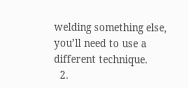welding something else, you’ll need to use a different technique.
  2.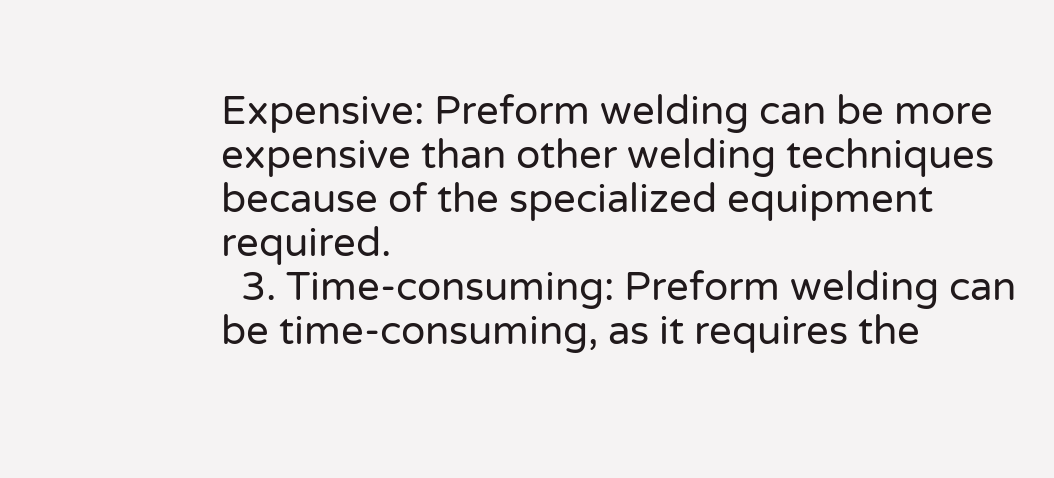Expensive: Preform welding can be more expensive than other welding techniques because of the specialized equipment required.
  3. Time-consuming: Preform welding can be time-consuming, as it requires the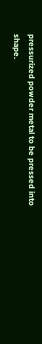pressurized powder metal to be pressed into shape.